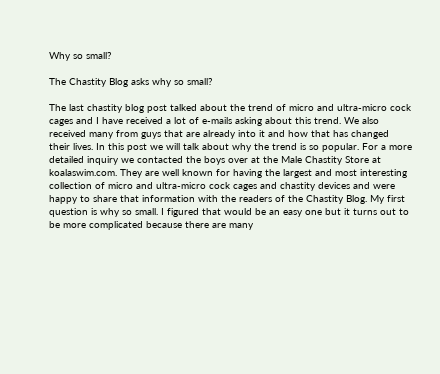Why so small?

The Chastity Blog asks why so small?

The last chastity blog post talked about the trend of micro and ultra-micro cock cages and I have received a lot of e-mails asking about this trend. We also received many from guys that are already into it and how that has changed their lives. In this post we will talk about why the trend is so popular. For a more detailed inquiry we contacted the boys over at the Male Chastity Store at koalaswim.com. They are well known for having the largest and most interesting collection of micro and ultra-micro cock cages and chastity devices and were happy to share that information with the readers of the Chastity Blog. My first question is why so small. I figured that would be an easy one but it turns out to be more complicated because there are many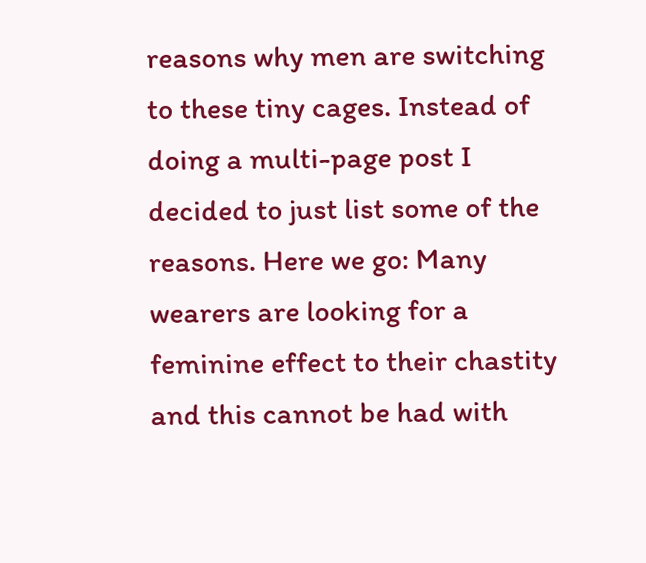reasons why men are switching to these tiny cages. Instead of doing a multi-page post I decided to just list some of the reasons. Here we go: Many wearers are looking for a feminine effect to their chastity and this cannot be had with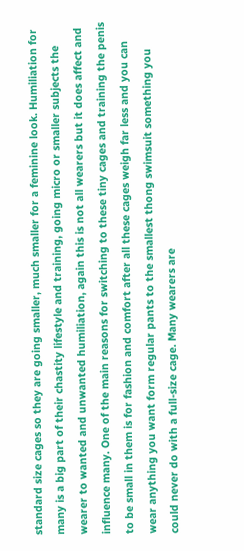standard size cages so they are going smaller, much smaller for a feminine look. Humiliation for many is a big part of their chastity lifestyle and training, going micro or smaller subjects the wearer to wanted and unwanted humiliation, again this is not all wearers but it does affect and influence many. One of the main reasons for switching to these tiny cages and training the penis to be small in them is for fashion and comfort after all these cages weigh far less and you can wear anything you want form regular pants to the smallest thong swimsuit something you could never do with a full-size cage. Many wearers are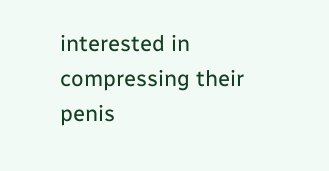interested in compressing their penis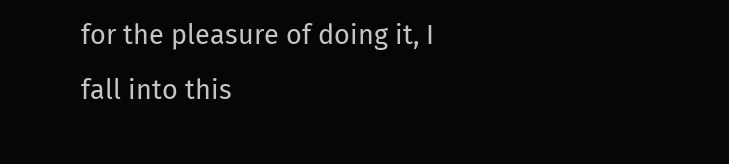for the pleasure of doing it, I fall into this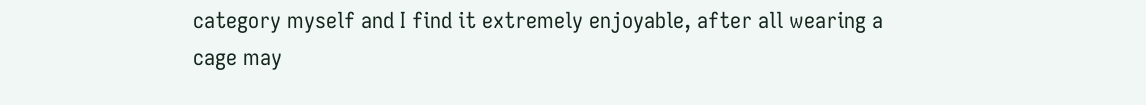category myself and I find it extremely enjoyable, after all wearing a cage may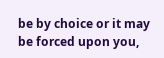be by choice or it may be forced upon you,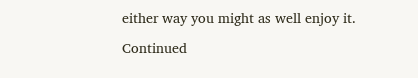either way you might as well enjoy it.

Continued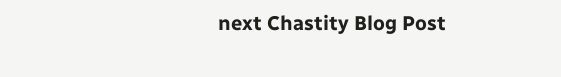next Chastity Blog Post